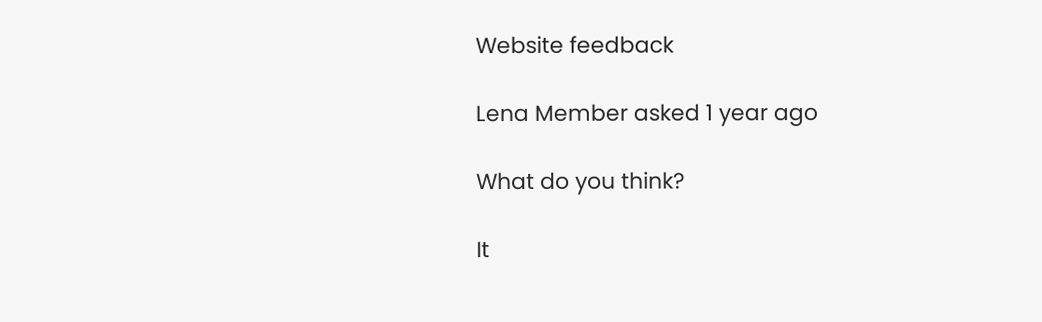Website feedback

Lena Member asked 1 year ago

What do you think?

It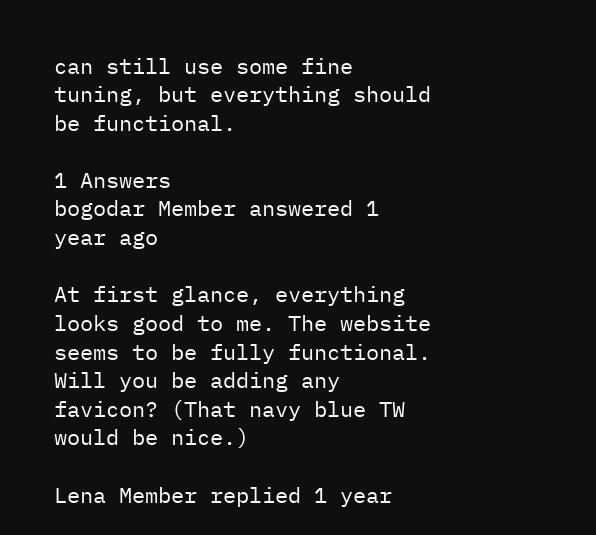can still use some fine tuning, but everything should be functional.

1 Answers
bogodar Member answered 1 year ago

At first glance, everything looks good to me. The website seems to be fully functional. Will you be adding any favicon? (That navy blue TW would be nice.)

Lena Member replied 1 year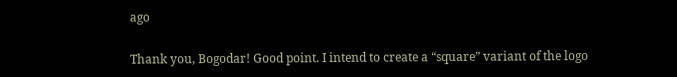ago

Thank you, Bogodar! Good point. I intend to create a “square” variant of the logo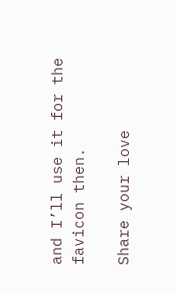and I’ll use it for the favicon then.

Share your love